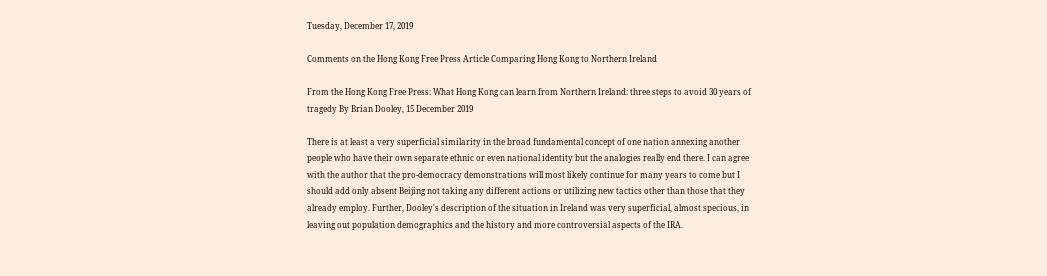Tuesday, December 17, 2019

Comments on the Hong Kong Free Press Article Comparing Hong Kong to Northern Ireland

From the Hong Kong Free Press: What Hong Kong can learn from Northern Ireland: three steps to avoid 30 years of tragedy By Brian Dooley, 15 December 2019

There is at least a very superficial similarity in the broad fundamental concept of one nation annexing another people who have their own separate ethnic or even national identity but the analogies really end there. I can agree with the author that the pro-democracy demonstrations will most likely continue for many years to come but I should add only absent Beijing not taking any different actions or utilizing new tactics other than those that they already employ. Further, Dooley's description of the situation in Ireland was very superficial, almost specious, in leaving out population demographics and the history and more controversial aspects of the IRA.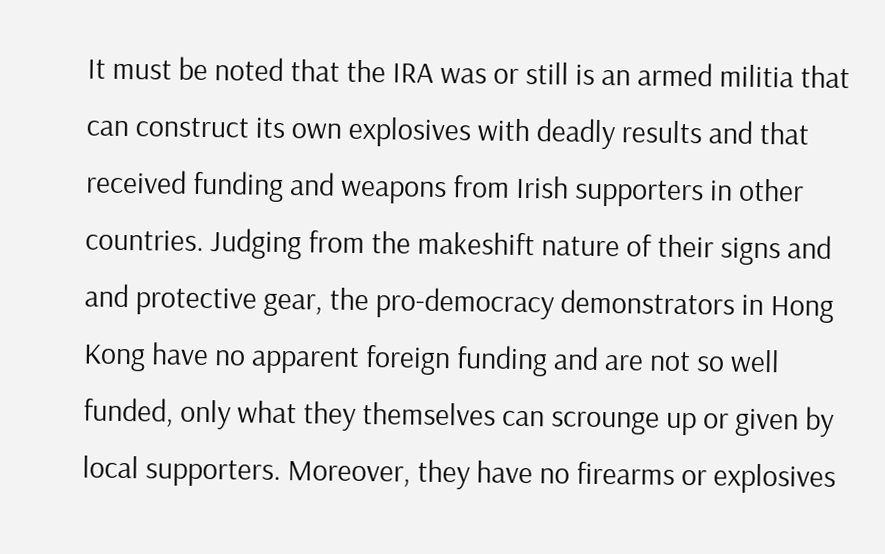It must be noted that the IRA was or still is an armed militia that can construct its own explosives with deadly results and that received funding and weapons from Irish supporters in other countries. Judging from the makeshift nature of their signs and and protective gear, the pro-democracy demonstrators in Hong Kong have no apparent foreign funding and are not so well funded, only what they themselves can scrounge up or given by local supporters. Moreover, they have no firearms or explosives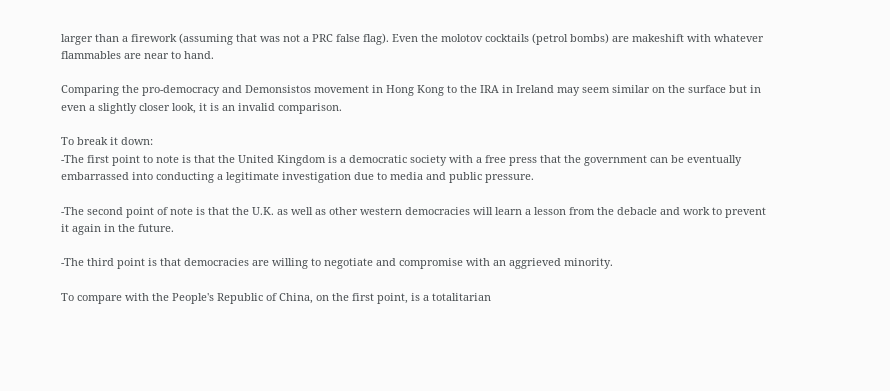larger than a firework (assuming that was not a PRC false flag). Even the molotov cocktails (petrol bombs) are makeshift with whatever flammables are near to hand.

Comparing the pro-democracy and Demonsistos movement in Hong Kong to the IRA in Ireland may seem similar on the surface but in even a slightly closer look, it is an invalid comparison.

To break it down:
-The first point to note is that the United Kingdom is a democratic society with a free press that the government can be eventually embarrassed into conducting a legitimate investigation due to media and public pressure.

-The second point of note is that the U.K. as well as other western democracies will learn a lesson from the debacle and work to prevent it again in the future.

-The third point is that democracies are willing to negotiate and compromise with an aggrieved minority.

To compare with the People's Republic of China, on the first point, is a totalitarian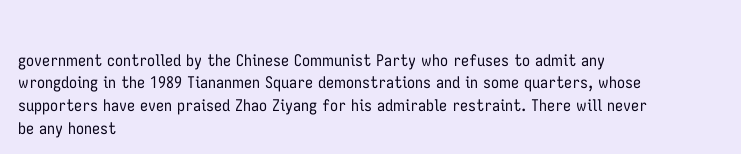government controlled by the Chinese Communist Party who refuses to admit any wrongdoing in the 1989 Tiananmen Square demonstrations and in some quarters, whose supporters have even praised Zhao Ziyang for his admirable restraint. There will never be any honest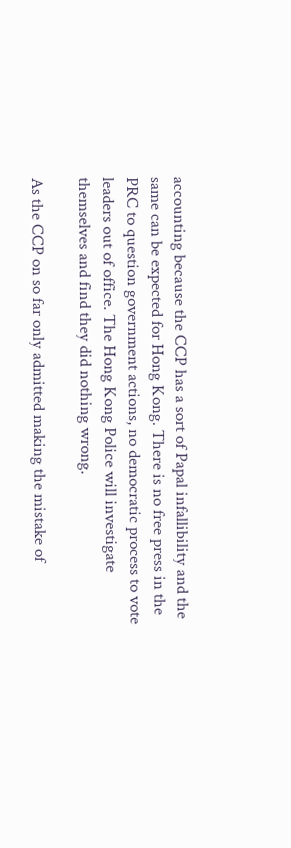accounting because the CCP has a sort of Papal infallibility and the same can be expected for Hong Kong. There is no free press in the PRC to question government actions, no democratic process to vote leaders out of office. The Hong Kong Police will investigate themselves and find they did nothing wrong.

As the CCP on so far only admitted making the mistake of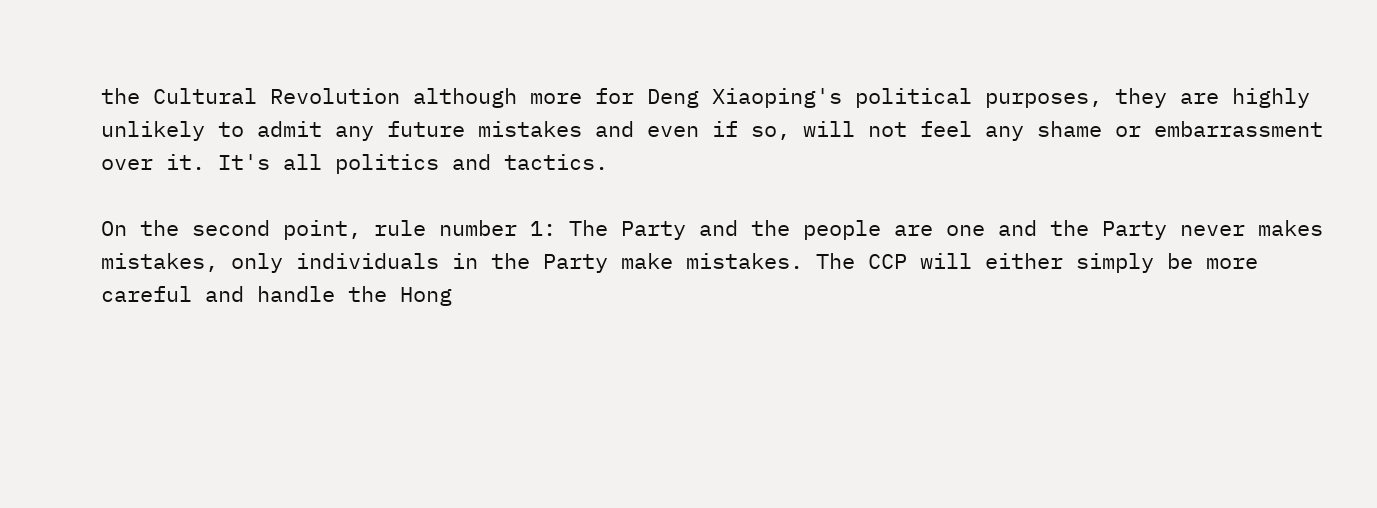the Cultural Revolution although more for Deng Xiaoping's political purposes, they are highly unlikely to admit any future mistakes and even if so, will not feel any shame or embarrassment over it. It's all politics and tactics.

On the second point, rule number 1: The Party and the people are one and the Party never makes mistakes, only individuals in the Party make mistakes. The CCP will either simply be more careful and handle the Hong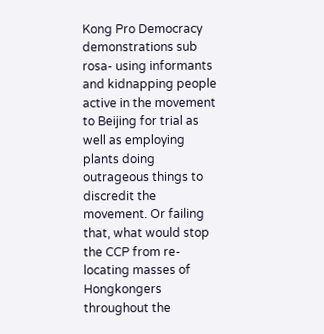Kong Pro Democracy demonstrations sub rosa- using informants and kidnapping people active in the movement to Beijing for trial as well as employing plants doing outrageous things to discredit the movement. Or failing that, what would stop the CCP from re-locating masses of Hongkongers throughout the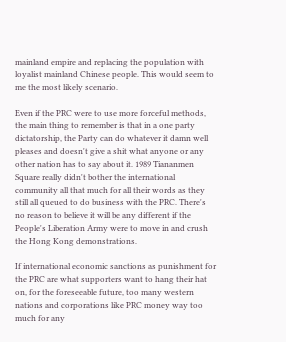mainland empire and replacing the population with loyalist mainland Chinese people. This would seem to me the most likely scenario.

Even if the PRC were to use more forceful methods, the main thing to remember is that in a one party dictatorship, the Party can do whatever it damn well pleases and doesn't give a shit what anyone or any other nation has to say about it. 1989 Tiananmen Square really didn't bother the international community all that much for all their words as they still all queued to do business with the PRC. There's no reason to believe it will be any different if the People's Liberation Army were to move in and crush the Hong Kong demonstrations.

If international economic sanctions as punishment for the PRC are what supporters want to hang their hat on, for the foreseeable future, too many western nations and corporations like PRC money way too much for any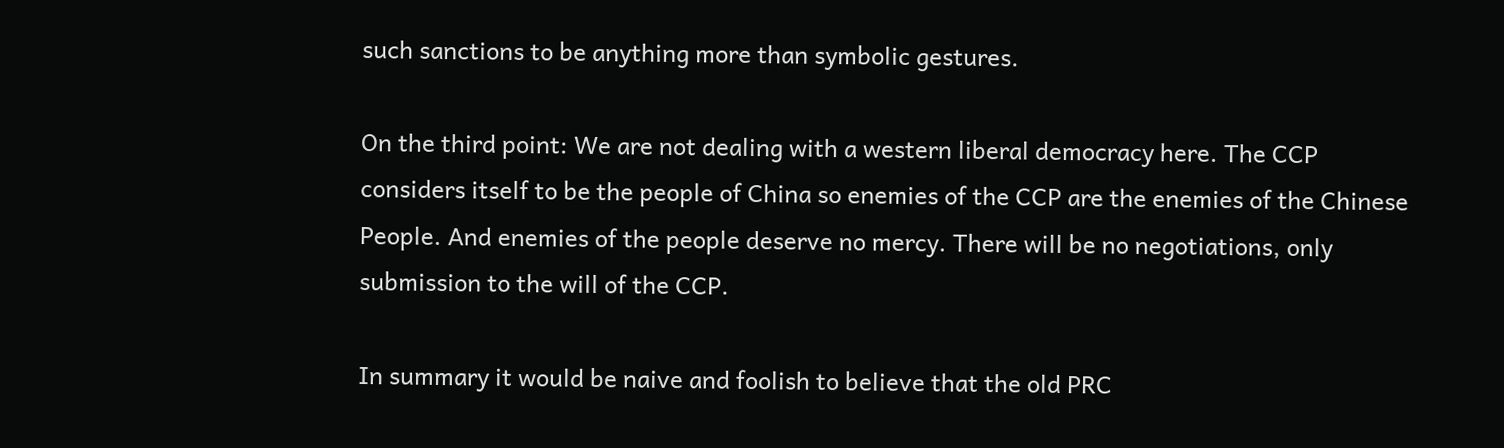such sanctions to be anything more than symbolic gestures.

On the third point: We are not dealing with a western liberal democracy here. The CCP considers itself to be the people of China so enemies of the CCP are the enemies of the Chinese People. And enemies of the people deserve no mercy. There will be no negotiations, only submission to the will of the CCP.

In summary it would be naive and foolish to believe that the old PRC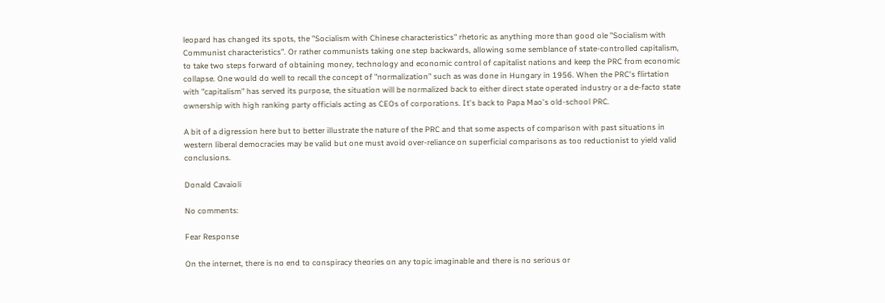leopard has changed its spots, the "Socialism with Chinese characteristics" rhetoric as anything more than good ole "Socialism with Communist characteristics". Or rather communists taking one step backwards, allowing some semblance of state-controlled capitalism, to take two steps forward of obtaining money, technology and economic control of capitalist nations and keep the PRC from economic collapse. One would do well to recall the concept of "normalization" such as was done in Hungary in 1956. When the PRC's flirtation with "capitalism" has served its purpose, the situation will be normalized back to either direct state operated industry or a de-facto state ownership with high ranking party officials acting as CEOs of corporations. It's back to Papa Mao's old-school PRC.

A bit of a digression here but to better illustrate the nature of the PRC and that some aspects of comparison with past situations in western liberal democracies may be valid but one must avoid over-reliance on superficial comparisons as too reductionist to yield valid conclusions.

Donald Cavaioli

No comments:

Fear Response

On the internet, there is no end to conspiracy theories on any topic imaginable and there is no serious or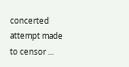concerted attempt made to censor ...